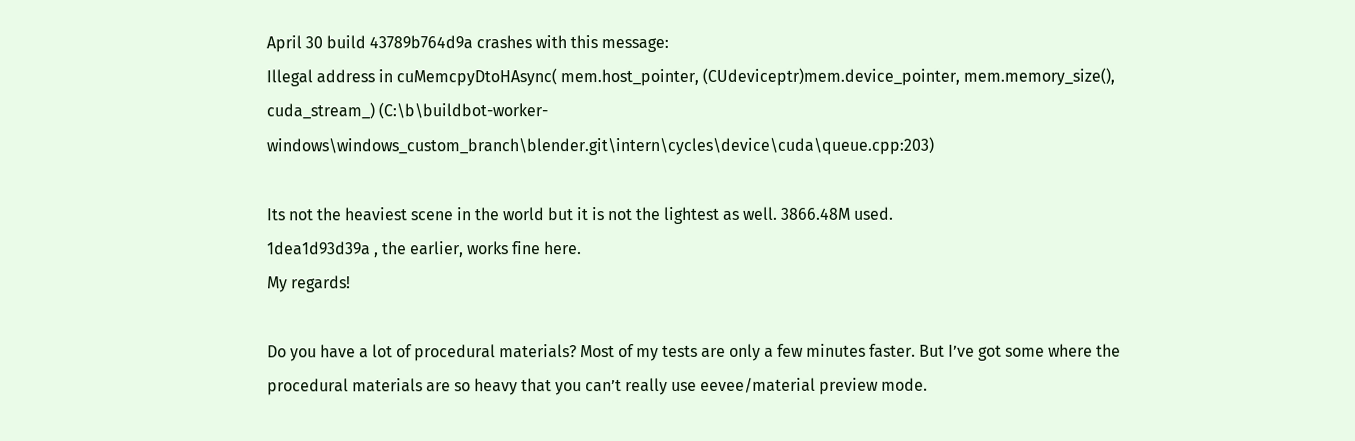April 30 build 43789b764d9a crashes with this message:
Illegal address in cuMemcpyDtoHAsync( mem.host_pointer, (CUdeviceptr)mem.device_pointer, mem.memory_size(), cuda_stream_) (C:\b\buildbot-worker-windows\windows_custom_branch\blender.git\intern\cycles\device\cuda\queue.cpp:203)

Its not the heaviest scene in the world but it is not the lightest as well. 3866.48M used.
1dea1d93d39a , the earlier, works fine here.
My regards!

Do you have a lot of procedural materials? Most of my tests are only a few minutes faster. But I’ve got some where the procedural materials are so heavy that you can’t really use eevee/material preview mode.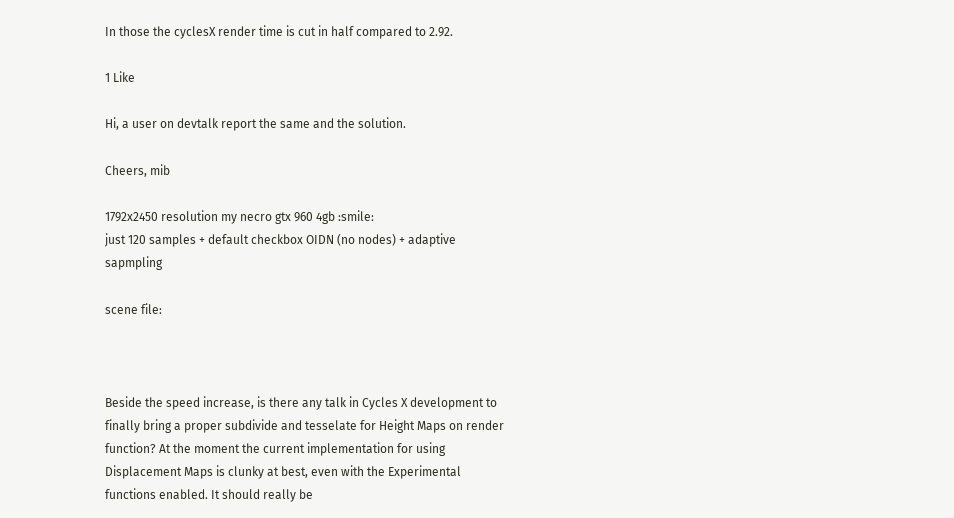In those the cyclesX render time is cut in half compared to 2.92.

1 Like

Hi, a user on devtalk report the same and the solution.

Cheers, mib

1792x2450 resolution my necro gtx 960 4gb :smile:
just 120 samples + default checkbox OIDN (no nodes) + adaptive sapmpling

scene file:



Beside the speed increase, is there any talk in Cycles X development to finally bring a proper subdivide and tesselate for Height Maps on render function? At the moment the current implementation for using Displacement Maps is clunky at best, even with the Experimental functions enabled. It should really be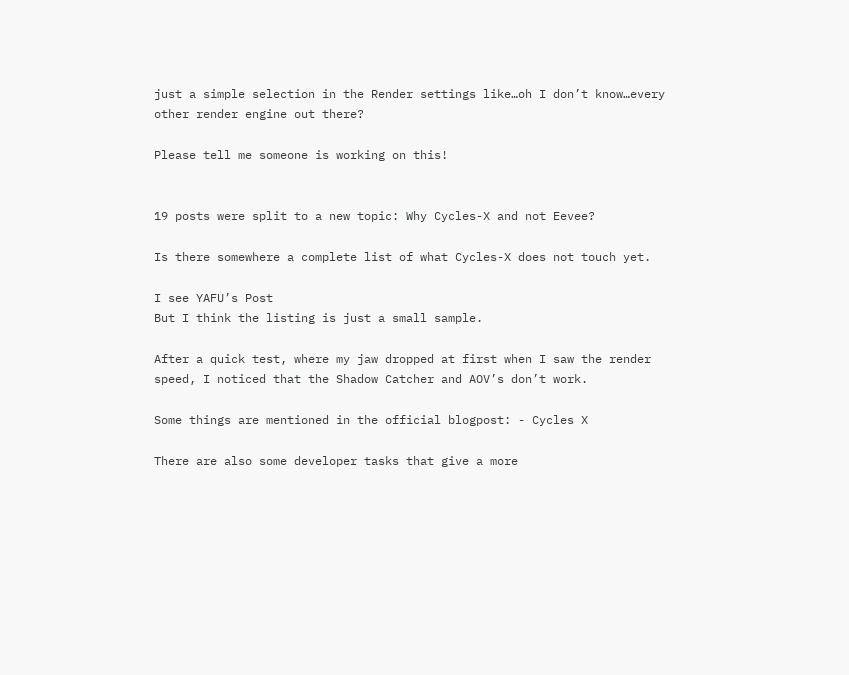just a simple selection in the Render settings like…oh I don’t know…every other render engine out there?

Please tell me someone is working on this!


19 posts were split to a new topic: Why Cycles-X and not Eevee?

Is there somewhere a complete list of what Cycles-X does not touch yet.

I see YAFU’s Post
But I think the listing is just a small sample.

After a quick test, where my jaw dropped at first when I saw the render speed, I noticed that the Shadow Catcher and AOV’s don’t work.

Some things are mentioned in the official blogpost: - Cycles X

There are also some developer tasks that give a more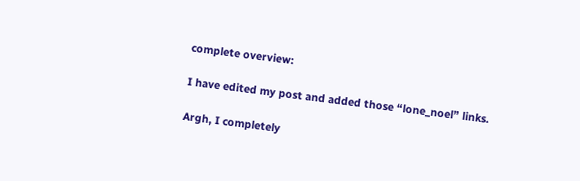complete overview:

I have edited my post and added those “lone_noel” links.

Argh, I completely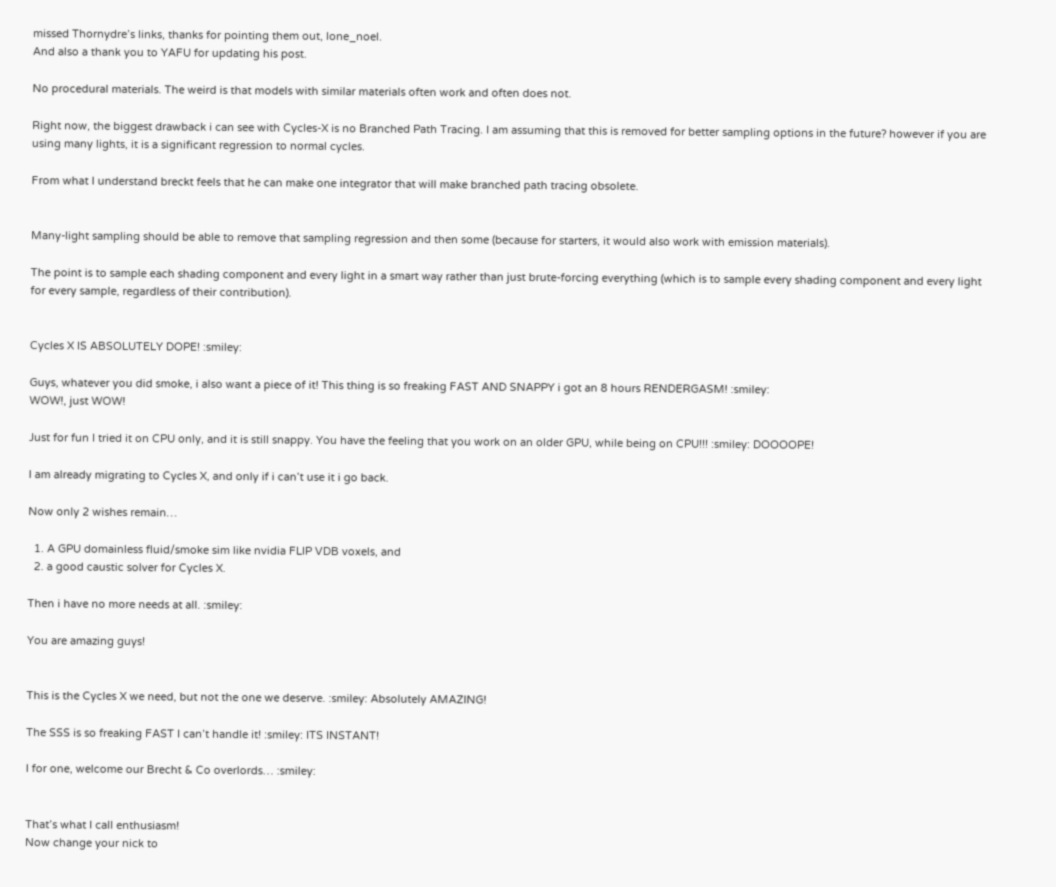missed Thornydre’s links, thanks for pointing them out, lone_noel.
And also a thank you to YAFU for updating his post.

No procedural materials. The weird is that models with similar materials often work and often does not.

Right now, the biggest drawback i can see with Cycles-X is no Branched Path Tracing. I am assuming that this is removed for better sampling options in the future? however if you are using many lights, it is a significant regression to normal cycles.

From what I understand breckt feels that he can make one integrator that will make branched path tracing obsolete.


Many-light sampling should be able to remove that sampling regression and then some (because for starters, it would also work with emission materials).

The point is to sample each shading component and every light in a smart way rather than just brute-forcing everything (which is to sample every shading component and every light for every sample, regardless of their contribution).


Cycles X IS ABSOLUTELY DOPE! :smiley:

Guys, whatever you did smoke, i also want a piece of it! This thing is so freaking FAST AND SNAPPY i got an 8 hours RENDERGASM! :smiley:
WOW!, just WOW!

Just for fun I tried it on CPU only, and it is still snappy. You have the feeling that you work on an older GPU, while being on CPU!!! :smiley: DOOOOPE!

I am already migrating to Cycles X, and only if i can’t use it i go back.

Now only 2 wishes remain…

  1. A GPU domainless fluid/smoke sim like nvidia FLIP VDB voxels, and
  2. a good caustic solver for Cycles X.

Then i have no more needs at all. :smiley:

You are amazing guys!


This is the Cycles X we need, but not the one we deserve. :smiley: Absolutely AMAZING!

The SSS is so freaking FAST I can’t handle it! :smiley: ITS INSTANT!

I for one, welcome our Brecht & Co overlords… :smiley:


That’s what I call enthusiasm!
Now change your nick to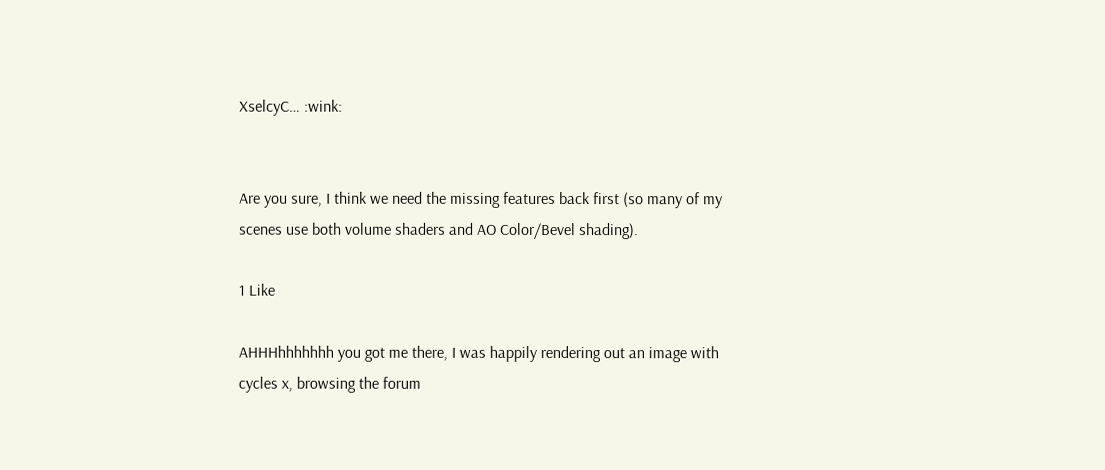XselcyC… :wink:


Are you sure, I think we need the missing features back first (so many of my scenes use both volume shaders and AO Color/Bevel shading).

1 Like

AHHHhhhhhhh you got me there, I was happily rendering out an image with cycles x, browsing the forum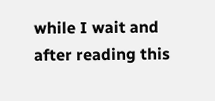while I wait and after reading this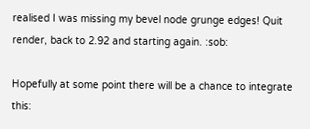realised I was missing my bevel node grunge edges! Quit render, back to 2.92 and starting again. :sob:

Hopefully at some point there will be a chance to integrate this: